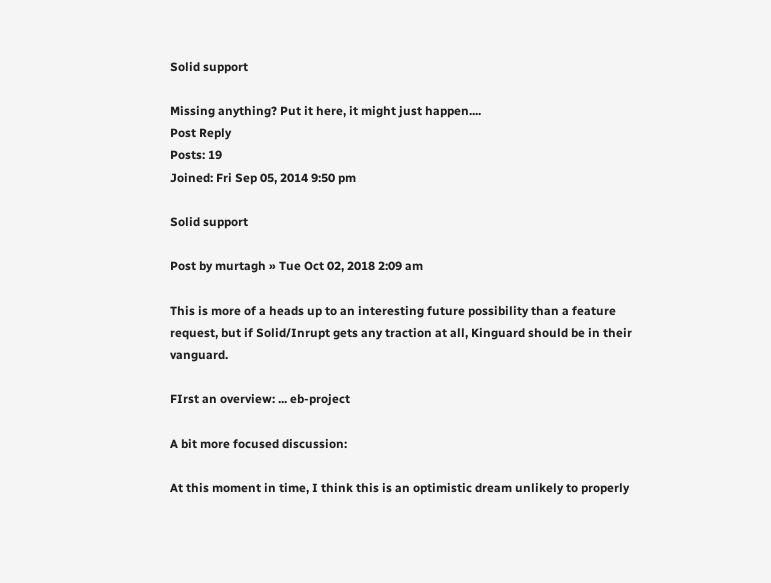Solid support

Missing anything? Put it here, it might just happen....
Post Reply
Posts: 19
Joined: Fri Sep 05, 2014 9:50 pm

Solid support

Post by murtagh » Tue Oct 02, 2018 2:09 am

This is more of a heads up to an interesting future possibility than a feature request, but if Solid/Inrupt gets any traction at all, Kinguard should be in their vanguard.

FIrst an overview: ... eb-project

A bit more focused discussion:

At this moment in time, I think this is an optimistic dream unlikely to properly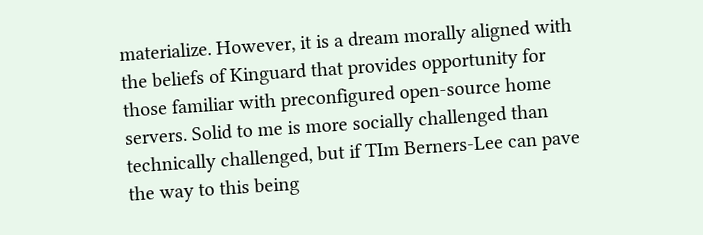materialize. However, it is a dream morally aligned with the beliefs of Kinguard that provides opportunity for those familiar with preconfigured open-source home servers. Solid to me is more socially challenged than technically challenged, but if TIm Berners-Lee can pave the way to this being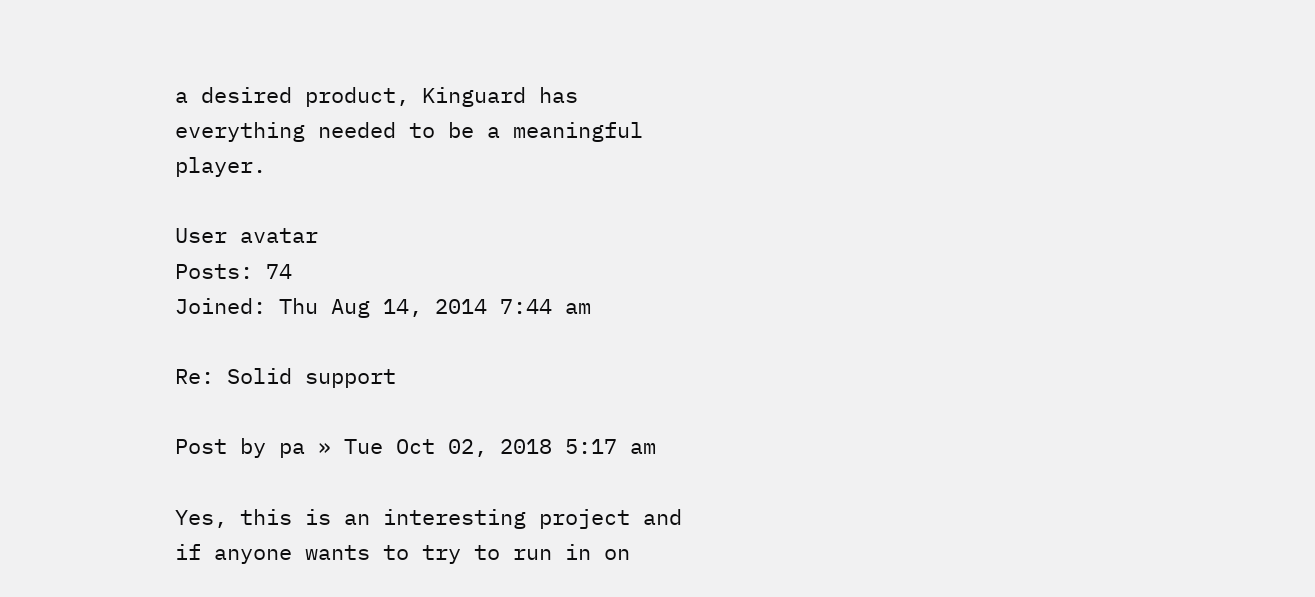a desired product, Kinguard has everything needed to be a meaningful player.

User avatar
Posts: 74
Joined: Thu Aug 14, 2014 7:44 am

Re: Solid support

Post by pa » Tue Oct 02, 2018 5:17 am

Yes, this is an interesting project and if anyone wants to try to run in on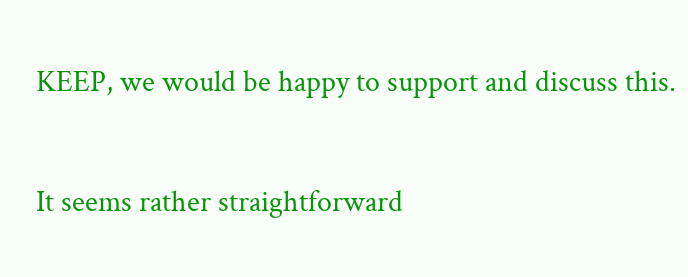KEEP, we would be happy to support and discuss this.

It seems rather straightforward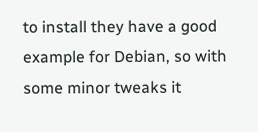to install they have a good example for Debian, so with some minor tweaks it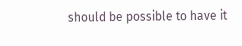should be possible to have it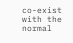co-exist with the normal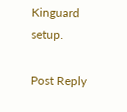Kinguard setup.

Post Reply